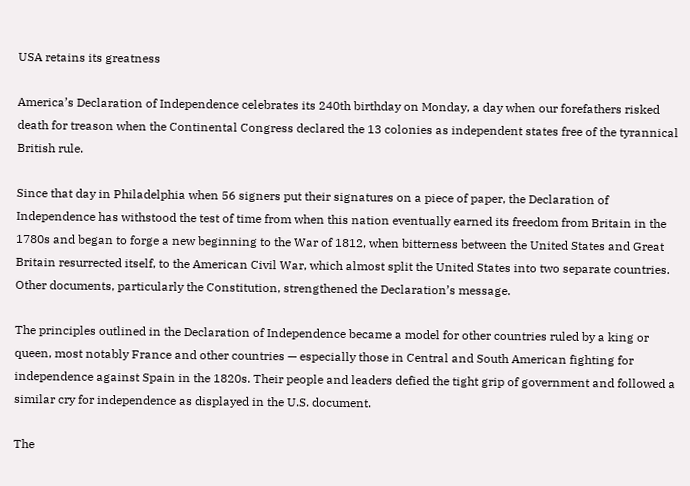USA retains its greatness

America’s Declaration of Independence celebrates its 240th birthday on Monday, a day when our forefathers risked death for treason when the Continental Congress declared the 13 colonies as independent states free of the tyrannical British rule.

Since that day in Philadelphia when 56 signers put their signatures on a piece of paper, the Declaration of Independence has withstood the test of time from when this nation eventually earned its freedom from Britain in the 1780s and began to forge a new beginning to the War of 1812, when bitterness between the United States and Great Britain resurrected itself, to the American Civil War, which almost split the United States into two separate countries. Other documents, particularly the Constitution, strengthened the Declaration’s message.

The principles outlined in the Declaration of Independence became a model for other countries ruled by a king or queen, most notably France and other countries — especially those in Central and South American fighting for independence against Spain in the 1820s. Their people and leaders defied the tight grip of government and followed a similar cry for independence as displayed in the U.S. document.

The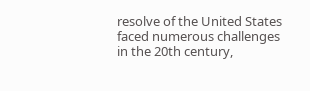resolve of the United States faced numerous challenges in the 20th century,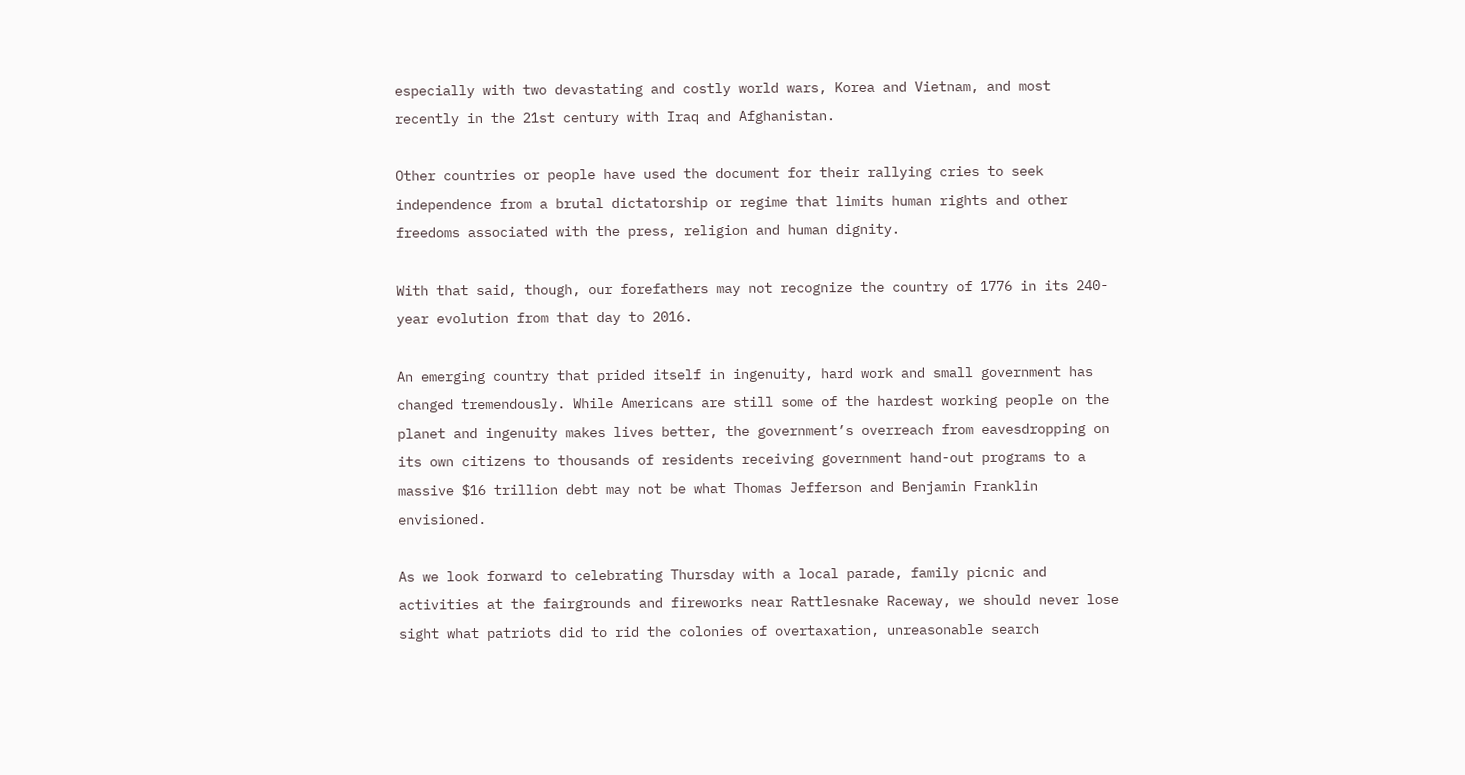especially with two devastating and costly world wars, Korea and Vietnam, and most recently in the 21st century with Iraq and Afghanistan.

Other countries or people have used the document for their rallying cries to seek independence from a brutal dictatorship or regime that limits human rights and other freedoms associated with the press, religion and human dignity.

With that said, though, our forefathers may not recognize the country of 1776 in its 240-year evolution from that day to 2016.

An emerging country that prided itself in ingenuity, hard work and small government has changed tremendously. While Americans are still some of the hardest working people on the planet and ingenuity makes lives better, the government’s overreach from eavesdropping on its own citizens to thousands of residents receiving government hand-out programs to a massive $16 trillion debt may not be what Thomas Jefferson and Benjamin Franklin envisioned.

As we look forward to celebrating Thursday with a local parade, family picnic and activities at the fairgrounds and fireworks near Rattlesnake Raceway, we should never lose sight what patriots did to rid the colonies of overtaxation, unreasonable search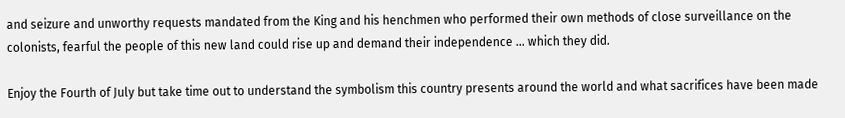and seizure and unworthy requests mandated from the King and his henchmen who performed their own methods of close surveillance on the colonists, fearful the people of this new land could rise up and demand their independence … which they did.

Enjoy the Fourth of July but take time out to understand the symbolism this country presents around the world and what sacrifices have been made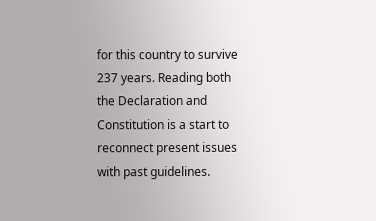for this country to survive 237 years. Reading both the Declaration and Constitution is a start to reconnect present issues with past guidelines.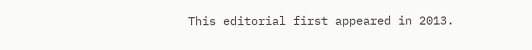This editorial first appeared in 2013.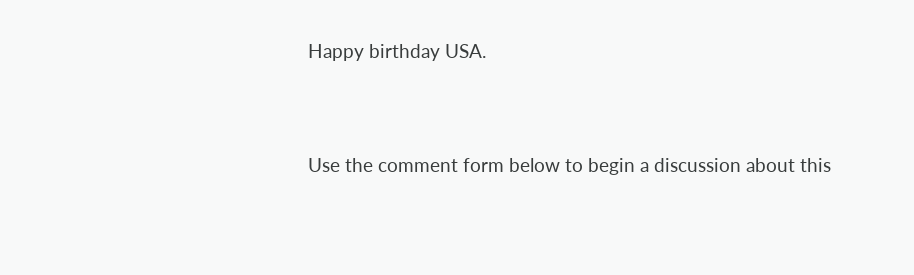Happy birthday USA.


Use the comment form below to begin a discussion about this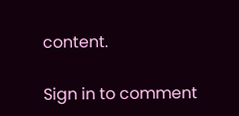content.

Sign in to comment